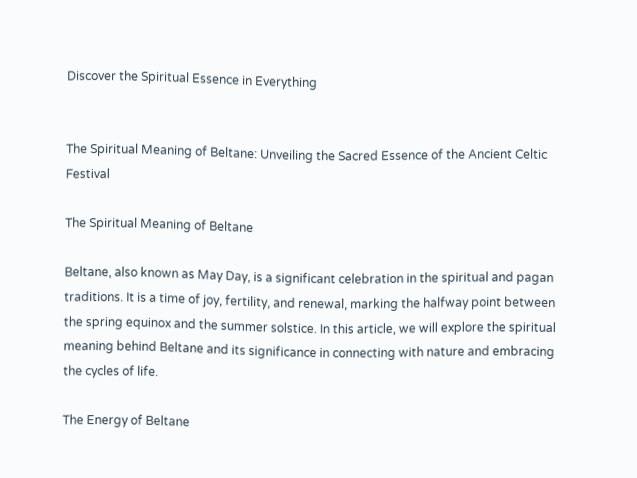Discover the Spiritual Essence in Everything


The Spiritual Meaning of Beltane: Unveiling the Sacred Essence of the Ancient Celtic Festival

The Spiritual Meaning of Beltane

Beltane, also known as May Day, is a significant celebration in the spiritual and pagan traditions. It is a time of joy, fertility, and renewal, marking the halfway point between the spring equinox and the summer solstice. In this article, we will explore the spiritual meaning behind Beltane and its significance in connecting with nature and embracing the cycles of life.

The Energy of Beltane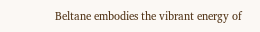Beltane embodies the vibrant energy of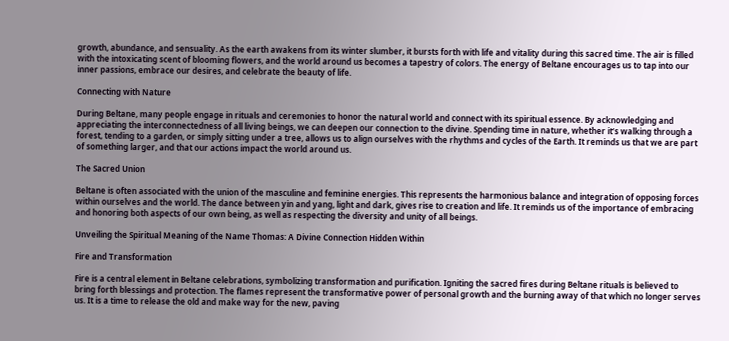growth, abundance, and sensuality. As the earth awakens from its winter slumber, it bursts forth with life and vitality during this sacred time. The air is filled with the intoxicating scent of blooming flowers, and the world around us becomes a tapestry of colors. The energy of Beltane encourages us to tap into our inner passions, embrace our desires, and celebrate the beauty of life.

Connecting with Nature

During Beltane, many people engage in rituals and ceremonies to honor the natural world and connect with its spiritual essence. By acknowledging and appreciating the interconnectedness of all living beings, we can deepen our connection to the divine. Spending time in nature, whether it’s walking through a forest, tending to a garden, or simply sitting under a tree, allows us to align ourselves with the rhythms and cycles of the Earth. It reminds us that we are part of something larger, and that our actions impact the world around us.

The Sacred Union

Beltane is often associated with the union of the masculine and feminine energies. This represents the harmonious balance and integration of opposing forces within ourselves and the world. The dance between yin and yang, light and dark, gives rise to creation and life. It reminds us of the importance of embracing and honoring both aspects of our own being, as well as respecting the diversity and unity of all beings.

Unveiling the Spiritual Meaning of the Name Thomas: A Divine Connection Hidden Within

Fire and Transformation

Fire is a central element in Beltane celebrations, symbolizing transformation and purification. Igniting the sacred fires during Beltane rituals is believed to bring forth blessings and protection. The flames represent the transformative power of personal growth and the burning away of that which no longer serves us. It is a time to release the old and make way for the new, paving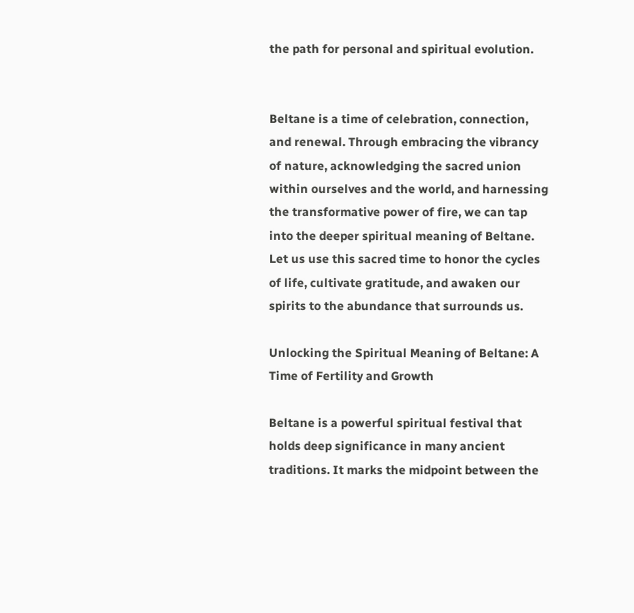the path for personal and spiritual evolution.


Beltane is a time of celebration, connection, and renewal. Through embracing the vibrancy of nature, acknowledging the sacred union within ourselves and the world, and harnessing the transformative power of fire, we can tap into the deeper spiritual meaning of Beltane. Let us use this sacred time to honor the cycles of life, cultivate gratitude, and awaken our spirits to the abundance that surrounds us.

Unlocking the Spiritual Meaning of Beltane: A Time of Fertility and Growth

Beltane is a powerful spiritual festival that holds deep significance in many ancient traditions. It marks the midpoint between the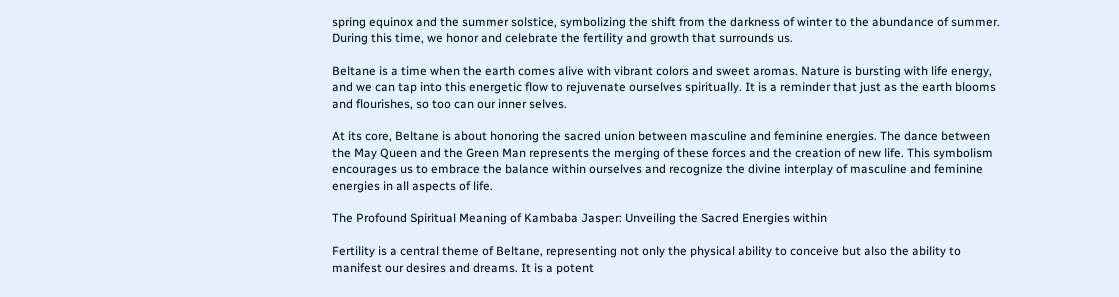spring equinox and the summer solstice, symbolizing the shift from the darkness of winter to the abundance of summer. During this time, we honor and celebrate the fertility and growth that surrounds us.

Beltane is a time when the earth comes alive with vibrant colors and sweet aromas. Nature is bursting with life energy, and we can tap into this energetic flow to rejuvenate ourselves spiritually. It is a reminder that just as the earth blooms and flourishes, so too can our inner selves.

At its core, Beltane is about honoring the sacred union between masculine and feminine energies. The dance between the May Queen and the Green Man represents the merging of these forces and the creation of new life. This symbolism encourages us to embrace the balance within ourselves and recognize the divine interplay of masculine and feminine energies in all aspects of life.

The Profound Spiritual Meaning of Kambaba Jasper: Unveiling the Sacred Energies within

Fertility is a central theme of Beltane, representing not only the physical ability to conceive but also the ability to manifest our desires and dreams. It is a potent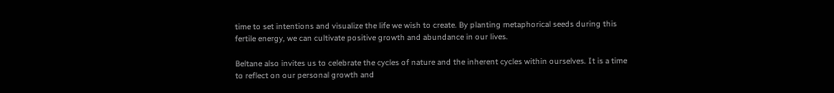time to set intentions and visualize the life we wish to create. By planting metaphorical seeds during this fertile energy, we can cultivate positive growth and abundance in our lives.

Beltane also invites us to celebrate the cycles of nature and the inherent cycles within ourselves. It is a time to reflect on our personal growth and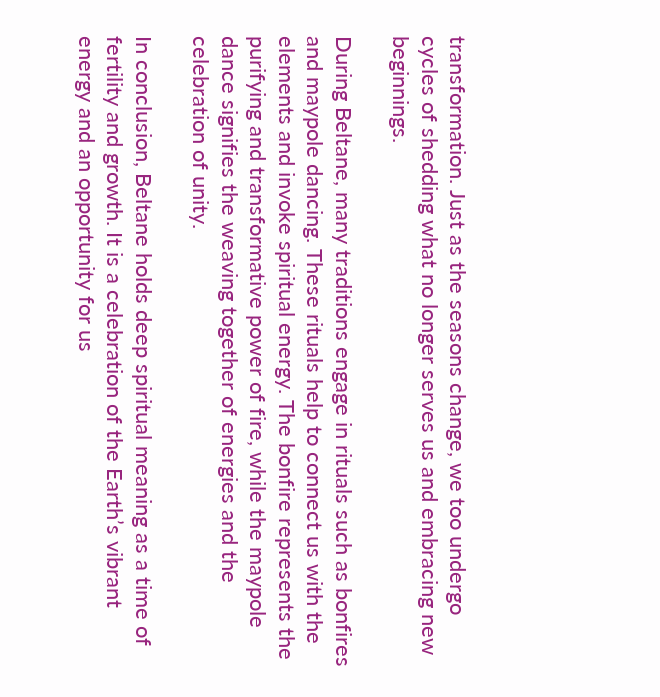transformation. Just as the seasons change, we too undergo cycles of shedding what no longer serves us and embracing new beginnings.

During Beltane, many traditions engage in rituals such as bonfires and maypole dancing. These rituals help to connect us with the elements and invoke spiritual energy. The bonfire represents the purifying and transformative power of fire, while the maypole dance signifies the weaving together of energies and the celebration of unity.

In conclusion, Beltane holds deep spiritual meaning as a time of fertility and growth. It is a celebration of the Earth’s vibrant energy and an opportunity for us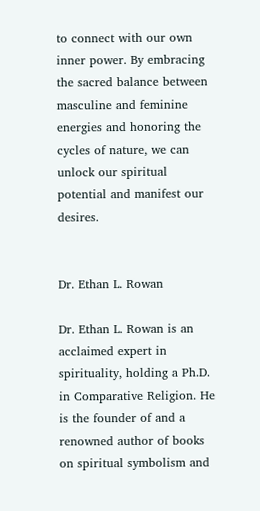to connect with our own inner power. By embracing the sacred balance between masculine and feminine energies and honoring the cycles of nature, we can unlock our spiritual potential and manifest our desires.


Dr. Ethan L. Rowan

Dr. Ethan L. Rowan is an acclaimed expert in spirituality, holding a Ph.D. in Comparative Religion. He is the founder of and a renowned author of books on spiritual symbolism and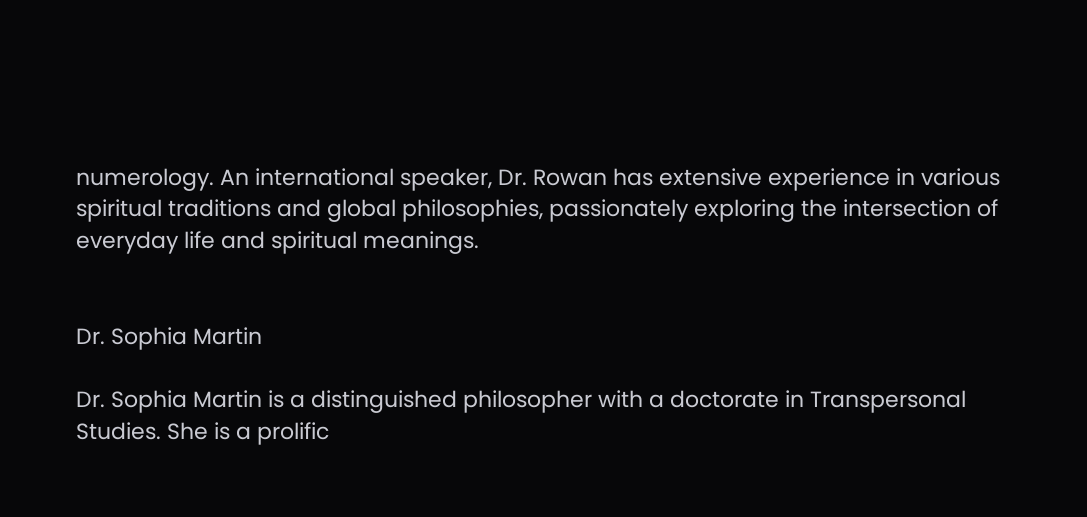numerology. An international speaker, Dr. Rowan has extensive experience in various spiritual traditions and global philosophies, passionately exploring the intersection of everyday life and spiritual meanings.


Dr. Sophia Martin

Dr. Sophia Martin is a distinguished philosopher with a doctorate in Transpersonal Studies. She is a prolific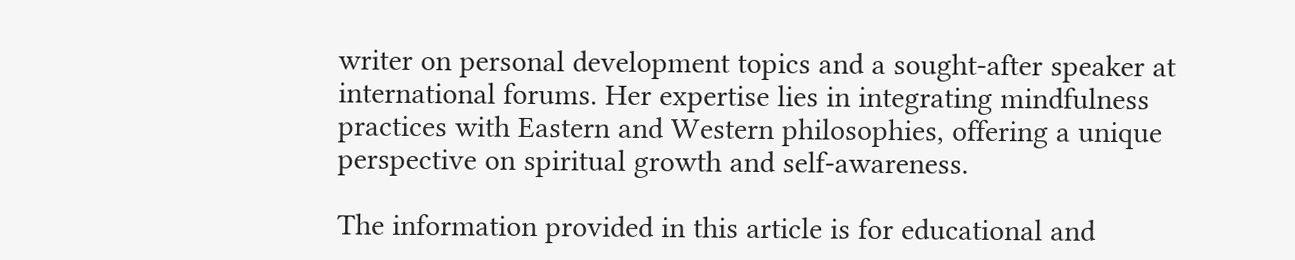writer on personal development topics and a sought-after speaker at international forums. Her expertise lies in integrating mindfulness practices with Eastern and Western philosophies, offering a unique perspective on spiritual growth and self-awareness.

The information provided in this article is for educational and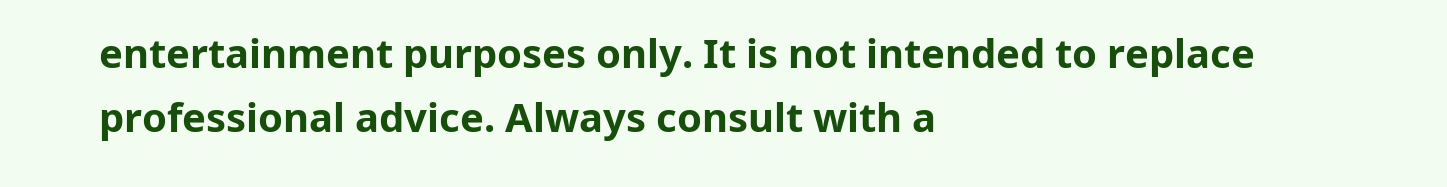entertainment purposes only. It is not intended to replace professional advice. Always consult with a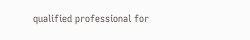qualified professional for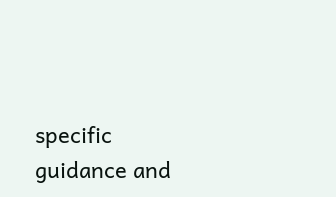specific guidance and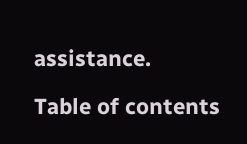assistance.

Table of contents